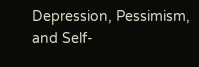Depression, Pessimism, and Self-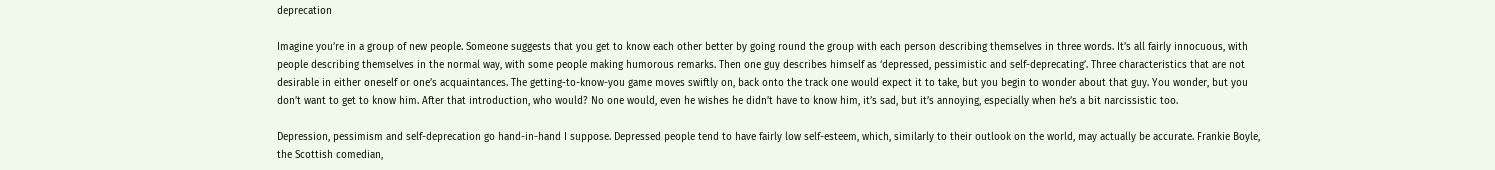deprecation

Imagine you’re in a group of new people. Someone suggests that you get to know each other better by going round the group with each person describing themselves in three words. It’s all fairly innocuous, with people describing themselves in the normal way, with some people making humorous remarks. Then one guy describes himself as ‘depressed, pessimistic and self-deprecating’. Three characteristics that are not desirable in either oneself or one’s acquaintances. The getting-to-know-you game moves swiftly on, back onto the track one would expect it to take, but you begin to wonder about that guy. You wonder, but you don’t want to get to know him. After that introduction, who would? No one would, even he wishes he didn’t have to know him, it’s sad, but it’s annoying, especially when he’s a bit narcissistic too.

Depression, pessimism and self-deprecation go hand-in-hand I suppose. Depressed people tend to have fairly low self-esteem, which, similarly to their outlook on the world, may actually be accurate. Frankie Boyle, the Scottish comedian,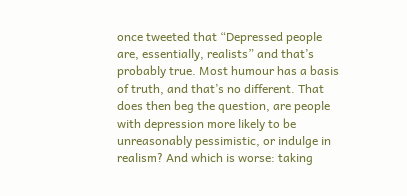once tweeted that “Depressed people are, essentially, realists” and that’s probably true. Most humour has a basis of truth, and that’s no different. That does then beg the question, are people with depression more likely to be unreasonably pessimistic, or indulge in realism? And which is worse: taking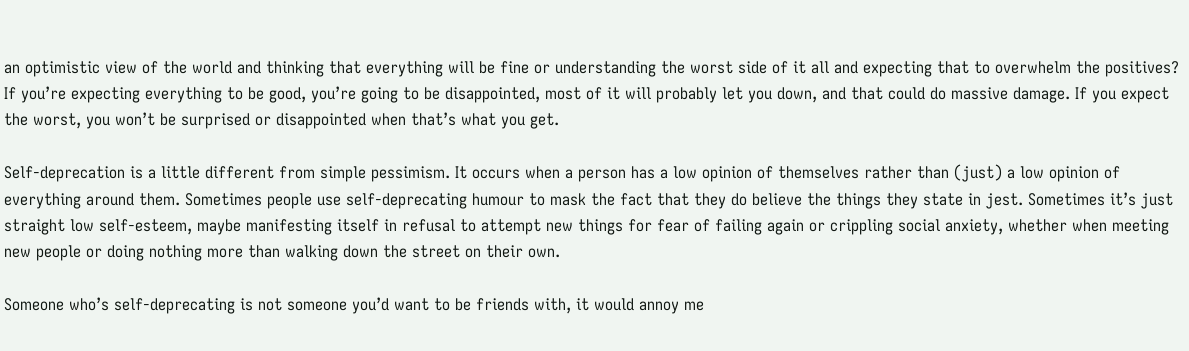an optimistic view of the world and thinking that everything will be fine or understanding the worst side of it all and expecting that to overwhelm the positives? If you’re expecting everything to be good, you’re going to be disappointed, most of it will probably let you down, and that could do massive damage. If you expect the worst, you won’t be surprised or disappointed when that’s what you get.

Self-deprecation is a little different from simple pessimism. It occurs when a person has a low opinion of themselves rather than (just) a low opinion of everything around them. Sometimes people use self-deprecating humour to mask the fact that they do believe the things they state in jest. Sometimes it’s just straight low self-esteem, maybe manifesting itself in refusal to attempt new things for fear of failing again or crippling social anxiety, whether when meeting new people or doing nothing more than walking down the street on their own.

Someone who’s self-deprecating is not someone you’d want to be friends with, it would annoy me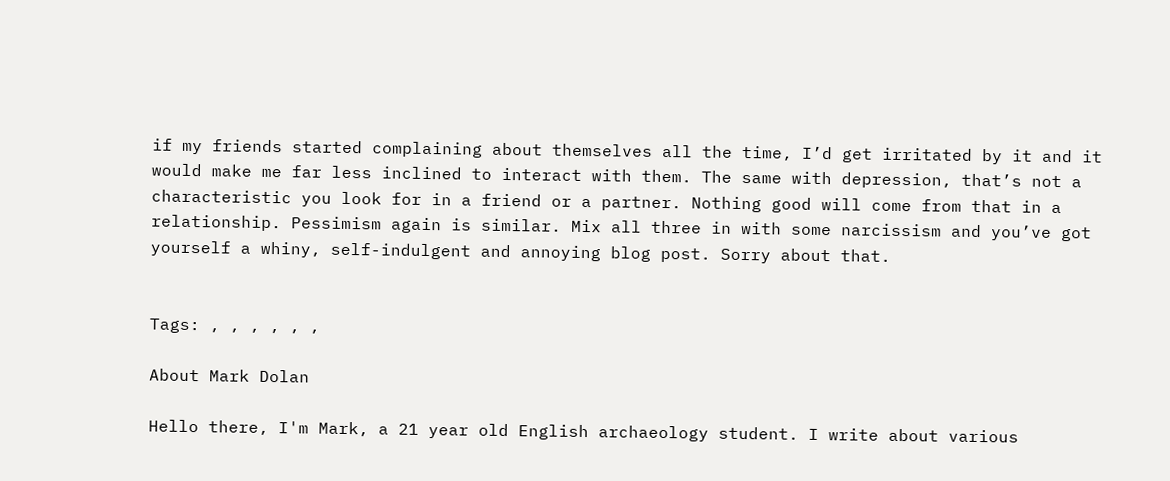if my friends started complaining about themselves all the time, I’d get irritated by it and it would make me far less inclined to interact with them. The same with depression, that’s not a characteristic you look for in a friend or a partner. Nothing good will come from that in a relationship. Pessimism again is similar. Mix all three in with some narcissism and you’ve got yourself a whiny, self-indulgent and annoying blog post. Sorry about that.


Tags: , , , , , ,

About Mark Dolan

Hello there, I'm Mark, a 21 year old English archaeology student. I write about various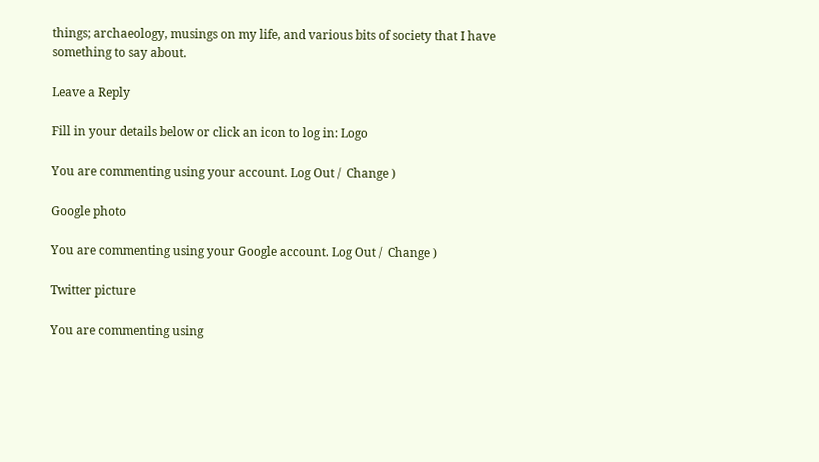things; archaeology, musings on my life, and various bits of society that I have something to say about.

Leave a Reply

Fill in your details below or click an icon to log in: Logo

You are commenting using your account. Log Out /  Change )

Google photo

You are commenting using your Google account. Log Out /  Change )

Twitter picture

You are commenting using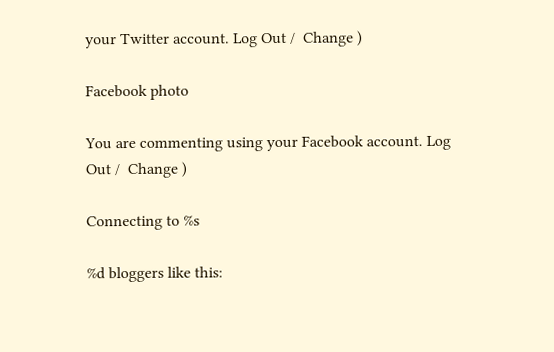your Twitter account. Log Out /  Change )

Facebook photo

You are commenting using your Facebook account. Log Out /  Change )

Connecting to %s

%d bloggers like this: